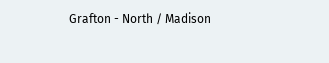Grafton - North / Madison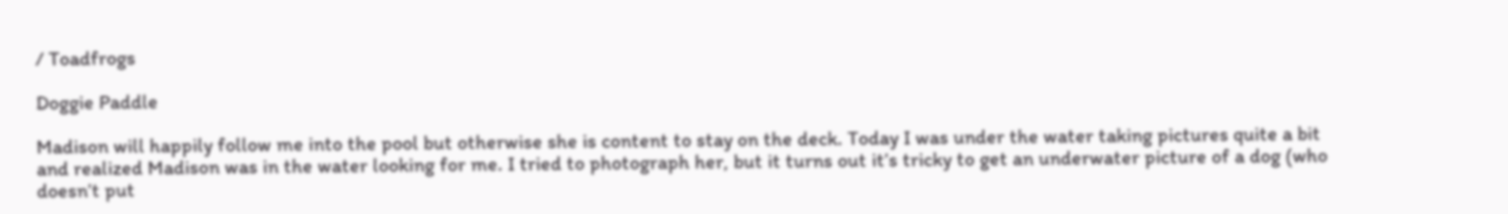/ Toadfrogs

Doggie Paddle

Madison will happily follow me into the pool but otherwise she is content to stay on the deck. Today I was under the water taking pictures quite a bit and realized Madison was in the water looking for me. I tried to photograph her, but it turns out it’s tricky to get an underwater picture of a dog (who doesn’t put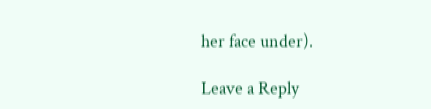her face under).

Leave a Reply